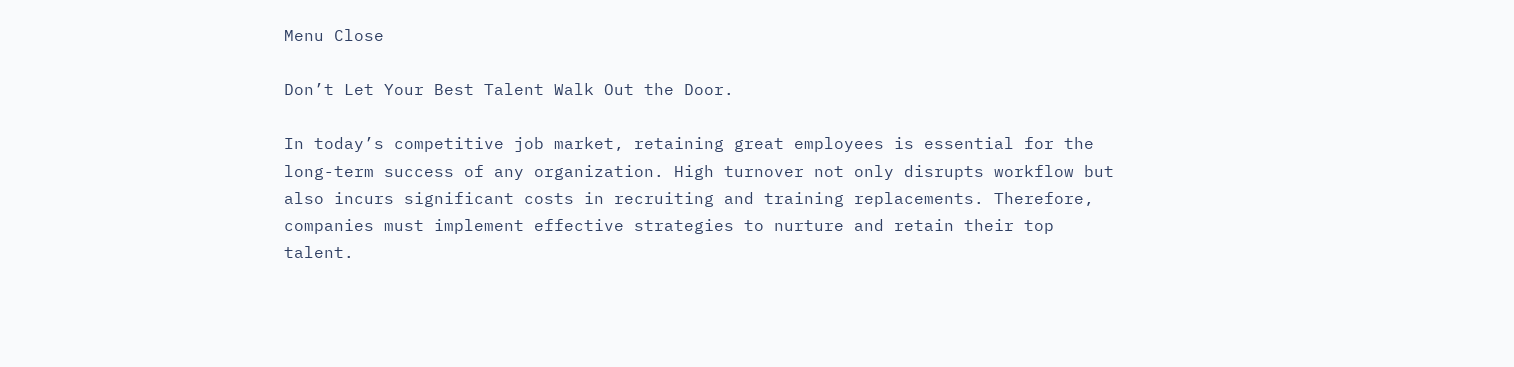Menu Close

Don’t Let Your Best Talent Walk Out the Door.

In today’s competitive job market, retaining great employees is essential for the long-term success of any organization. High turnover not only disrupts workflow but also incurs significant costs in recruiting and training replacements. Therefore, companies must implement effective strategies to nurture and retain their top talent.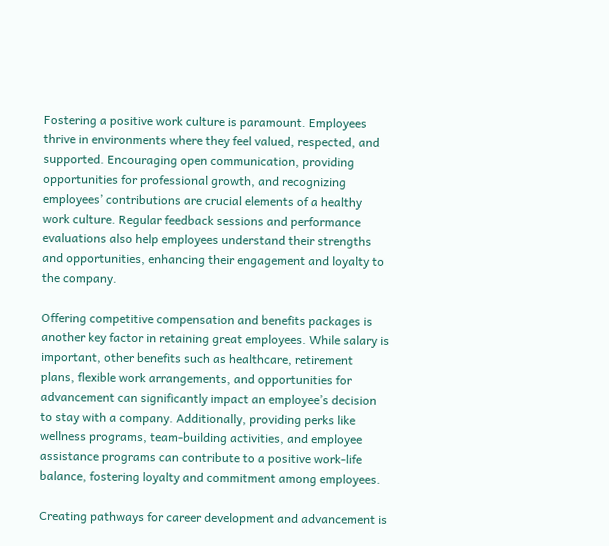Fostering a positive work culture is paramount. Employees thrive in environments where they feel valued, respected, and supported. Encouraging open communication, providing opportunities for professional growth, and recognizing employees’ contributions are crucial elements of a healthy work culture. Regular feedback sessions and performance evaluations also help employees understand their strengths and opportunities, enhancing their engagement and loyalty to the company.

Offering competitive compensation and benefits packages is another key factor in retaining great employees. While salary is important, other benefits such as healthcare, retirement plans, flexible work arrangements, and opportunities for advancement can significantly impact an employee’s decision to stay with a company. Additionally, providing perks like wellness programs, team-building activities, and employee assistance programs can contribute to a positive work-life balance, fostering loyalty and commitment among employees.

Creating pathways for career development and advancement is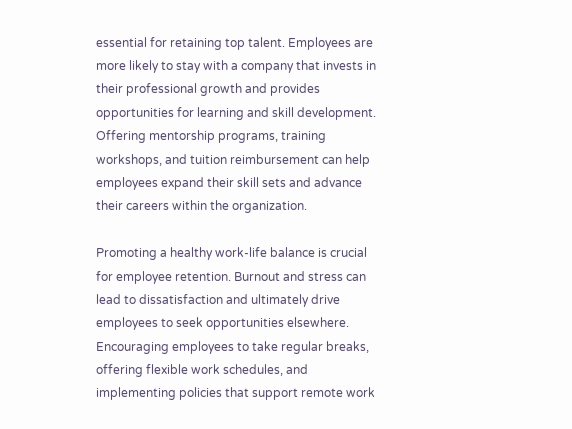essential for retaining top talent. Employees are more likely to stay with a company that invests in their professional growth and provides opportunities for learning and skill development. Offering mentorship programs, training workshops, and tuition reimbursement can help employees expand their skill sets and advance their careers within the organization.

Promoting a healthy work-life balance is crucial for employee retention. Burnout and stress can lead to dissatisfaction and ultimately drive employees to seek opportunities elsewhere. Encouraging employees to take regular breaks, offering flexible work schedules, and implementing policies that support remote work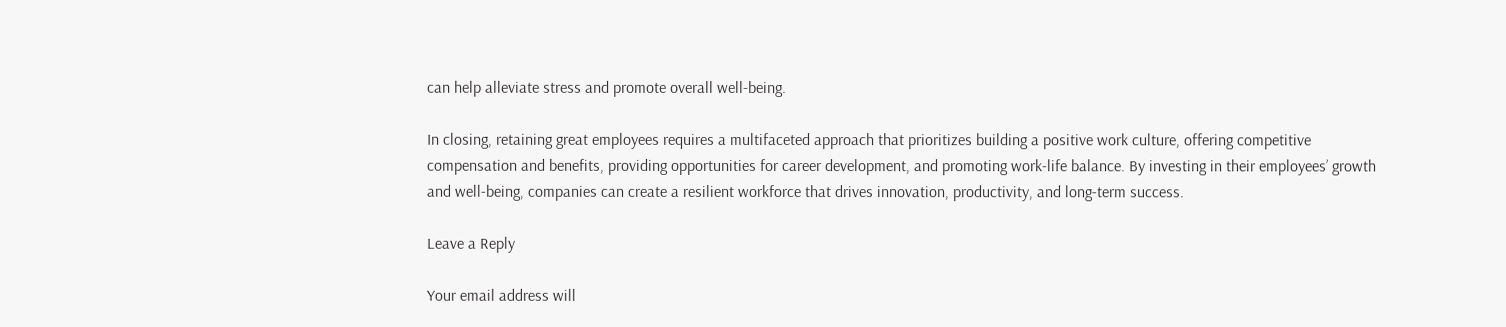can help alleviate stress and promote overall well-being.

In closing, retaining great employees requires a multifaceted approach that prioritizes building a positive work culture, offering competitive compensation and benefits, providing opportunities for career development, and promoting work-life balance. By investing in their employees’ growth and well-being, companies can create a resilient workforce that drives innovation, productivity, and long-term success.

Leave a Reply

Your email address will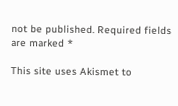not be published. Required fields are marked *

This site uses Akismet to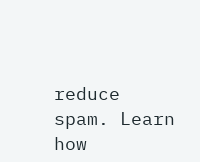reduce spam. Learn how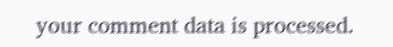your comment data is processed.